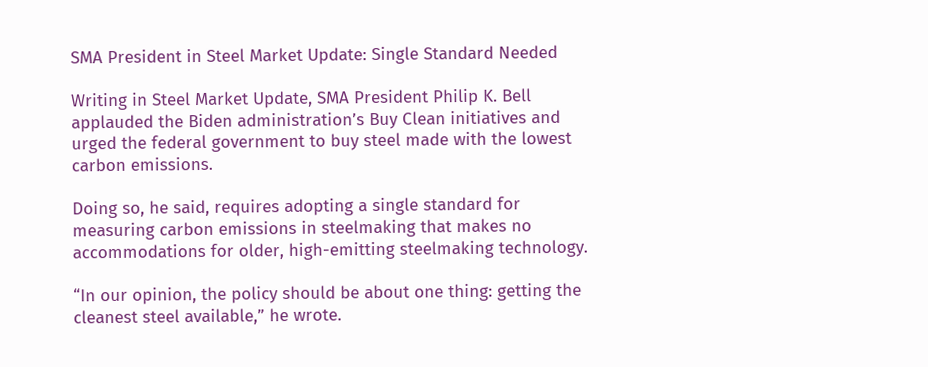SMA President in Steel Market Update: Single Standard Needed

Writing in Steel Market Update, SMA President Philip K. Bell applauded the Biden administration’s Buy Clean initiatives and urged the federal government to buy steel made with the lowest carbon emissions.

Doing so, he said, requires adopting a single standard for measuring carbon emissions in steelmaking that makes no accommodations for older, high-emitting steelmaking technology.

“In our opinion, the policy should be about one thing: getting the cleanest steel available,” he wrote.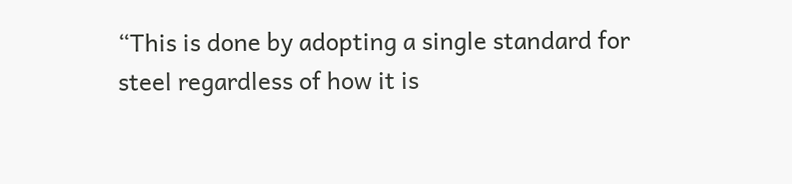“This is done by adopting a single standard for steel regardless of how it is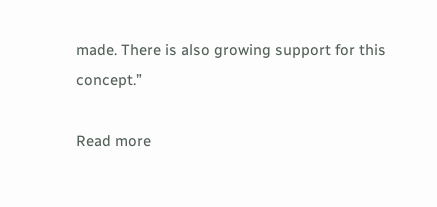made. There is also growing support for this concept.”

Read more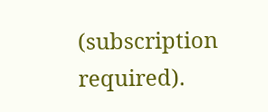(subscription required).